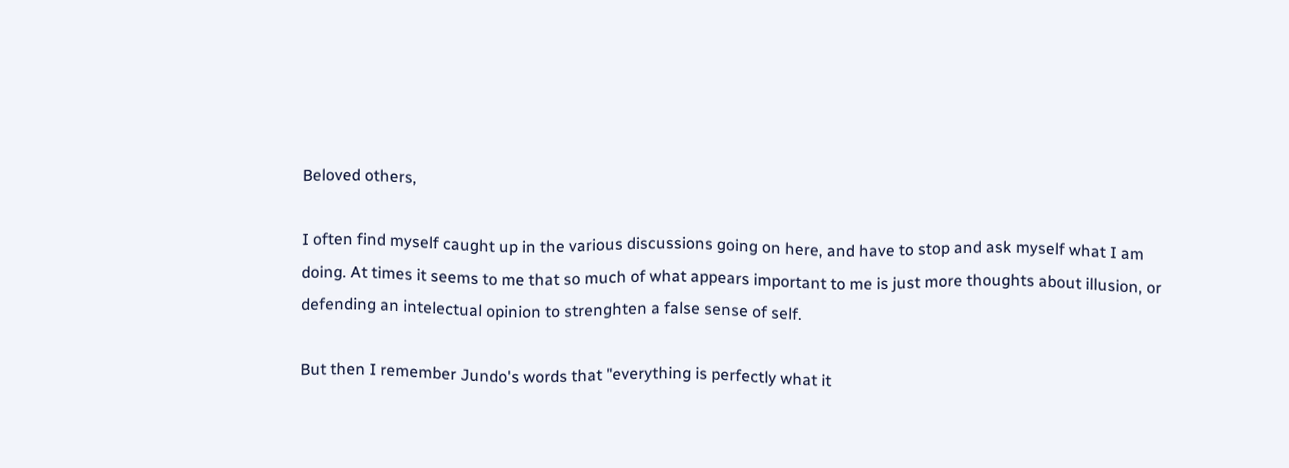Beloved others,

I often find myself caught up in the various discussions going on here, and have to stop and ask myself what I am doing. At times it seems to me that so much of what appears important to me is just more thoughts about illusion, or defending an intelectual opinion to strenghten a false sense of self.

But then I remember Jundo's words that "everything is perfectly what it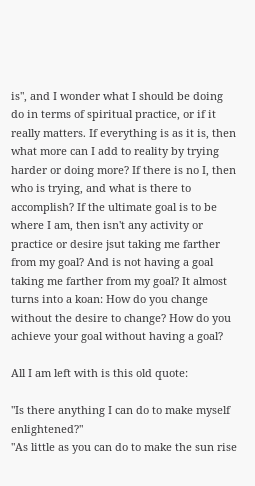is", and I wonder what I should be doing do in terms of spiritual practice, or if it really matters. If everything is as it is, then what more can I add to reality by trying harder or doing more? If there is no I, then who is trying, and what is there to accomplish? If the ultimate goal is to be where I am, then isn't any activity or practice or desire jsut taking me farther from my goal? And is not having a goal taking me farther from my goal? It almost turns into a koan: How do you change without the desire to change? How do you achieve your goal without having a goal?

All I am left with is this old quote:

"Is there anything I can do to make myself enlightened?"
"As little as you can do to make the sun rise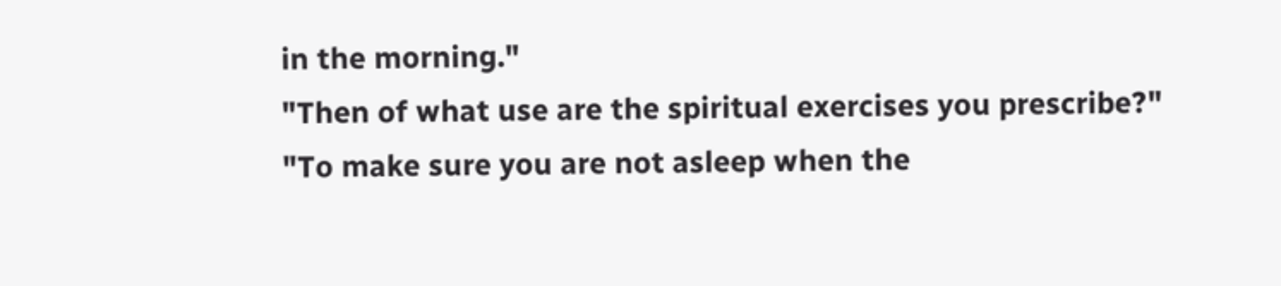in the morning."
"Then of what use are the spiritual exercises you prescribe?"
"To make sure you are not asleep when the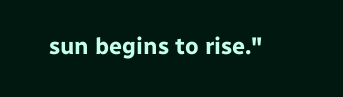sun begins to rise."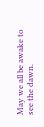May we all be awake to see the dawn.